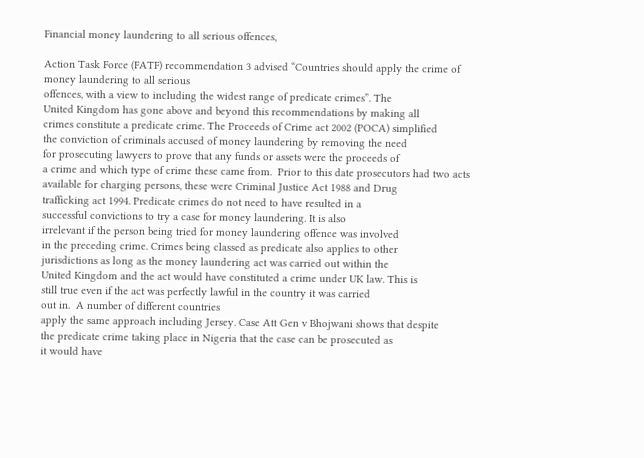Financial money laundering to all serious offences,

Action Task Force (FATF) recommendation 3 advised “Countries should apply the crime of money laundering to all serious
offences, with a view to including the widest range of predicate crimes”. The
United Kingdom has gone above and beyond this recommendations by making all
crimes constitute a predicate crime. The Proceeds of Crime act 2002 (POCA) simplified
the conviction of criminals accused of money laundering by removing the need
for prosecuting lawyers to prove that any funds or assets were the proceeds of
a crime and which type of crime these came from.  Prior to this date prosecutors had two acts
available for charging persons, these were Criminal Justice Act 1988 and Drug
trafficking act 1994. Predicate crimes do not need to have resulted in a
successful convictions to try a case for money laundering. It is also
irrelevant if the person being tried for money laundering offence was involved
in the preceding crime. Crimes being classed as predicate also applies to other
jurisdictions as long as the money laundering act was carried out within the
United Kingdom and the act would have constituted a crime under UK law. This is
still true even if the act was perfectly lawful in the country it was carried
out in.  A number of different countries
apply the same approach including Jersey. Case Att Gen v Bhojwani shows that despite
the predicate crime taking place in Nigeria that the case can be prosecuted as
it would have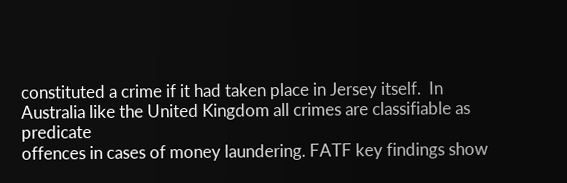constituted a crime if it had taken place in Jersey itself.  In
Australia like the United Kingdom all crimes are classifiable as predicate
offences in cases of money laundering. FATF key findings show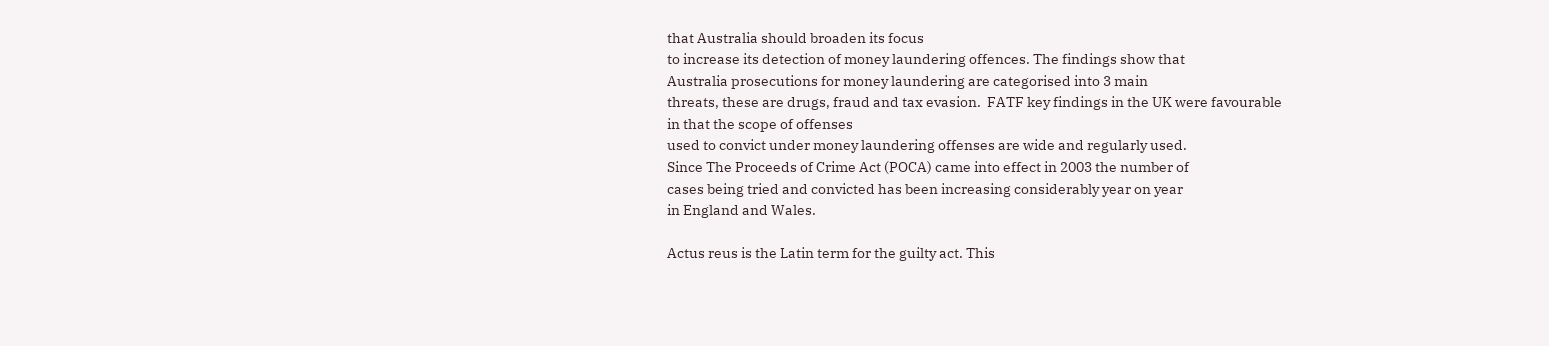that Australia should broaden its focus
to increase its detection of money laundering offences. The findings show that
Australia prosecutions for money laundering are categorised into 3 main
threats, these are drugs, fraud and tax evasion.  FATF key findings in the UK were favourable in that the scope of offenses
used to convict under money laundering offenses are wide and regularly used.
Since The Proceeds of Crime Act (POCA) came into effect in 2003 the number of
cases being tried and convicted has been increasing considerably year on year
in England and Wales.

Actus reus is the Latin term for the guilty act. This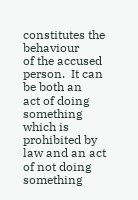constitutes the behaviour
of the accused person.  It can be both an
act of doing something which is prohibited by law and an act of not doing
something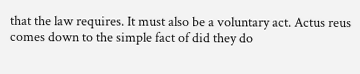that the law requires. It must also be a voluntary act. Actus reus
comes down to the simple fact of did they do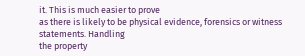it. This is much easier to prove
as there is likely to be physical evidence, forensics or witness statements. Handling
the property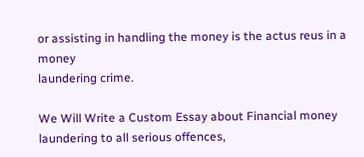or assisting in handling the money is the actus reus in a money
laundering crime.

We Will Write a Custom Essay about Financial money laundering to all serious offences,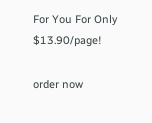For You For Only $13.90/page!

order now